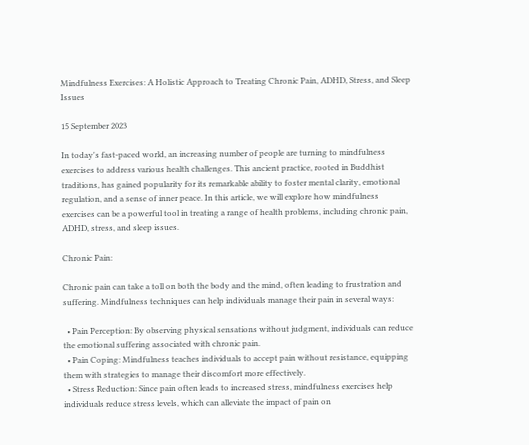Mindfulness Exercises: A Holistic Approach to Treating Chronic Pain, ADHD, Stress, and Sleep Issues

15 September 2023

In today's fast-paced world, an increasing number of people are turning to mindfulness exercises to address various health challenges. This ancient practice, rooted in Buddhist traditions, has gained popularity for its remarkable ability to foster mental clarity, emotional regulation, and a sense of inner peace. In this article, we will explore how mindfulness exercises can be a powerful tool in treating a range of health problems, including chronic pain, ADHD, stress, and sleep issues.

Chronic Pain:

Chronic pain can take a toll on both the body and the mind, often leading to frustration and suffering. Mindfulness techniques can help individuals manage their pain in several ways:

  • Pain Perception: By observing physical sensations without judgment, individuals can reduce the emotional suffering associated with chronic pain.
  • Pain Coping: Mindfulness teaches individuals to accept pain without resistance, equipping them with strategies to manage their discomfort more effectively.
  • Stress Reduction: Since pain often leads to increased stress, mindfulness exercises help individuals reduce stress levels, which can alleviate the impact of pain on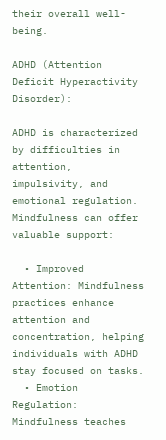their overall well-being.

ADHD (Attention Deficit Hyperactivity Disorder):

ADHD is characterized by difficulties in attention, impulsivity, and emotional regulation. Mindfulness can offer valuable support:

  • Improved Attention: Mindfulness practices enhance attention and concentration, helping individuals with ADHD stay focused on tasks.
  • Emotion Regulation: Mindfulness teaches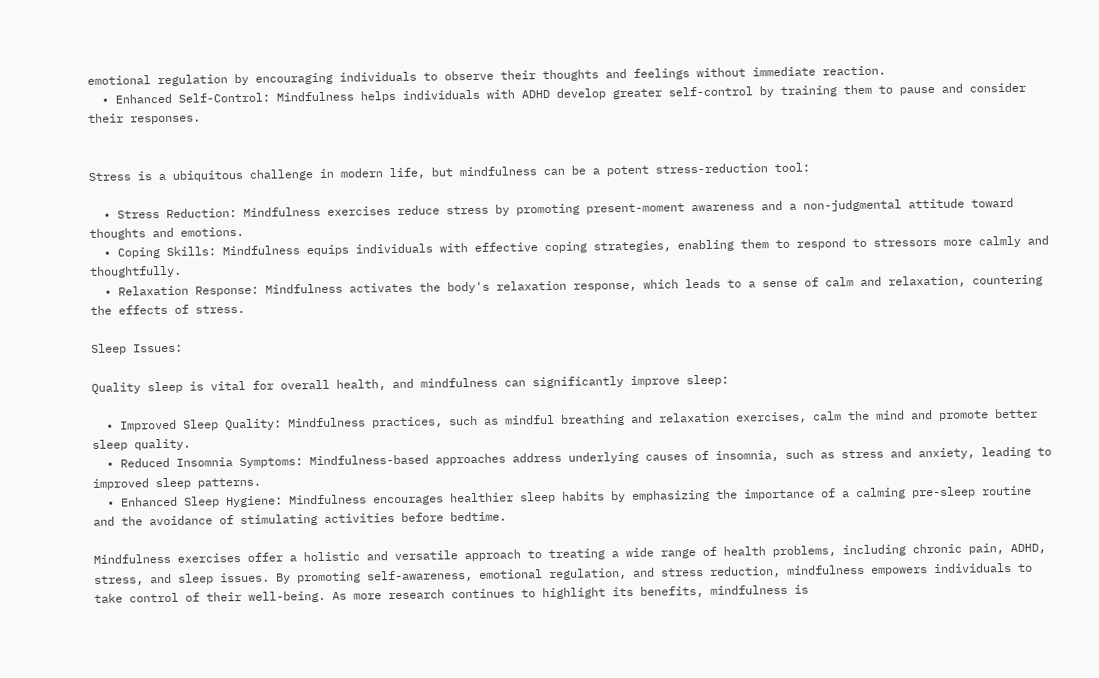emotional regulation by encouraging individuals to observe their thoughts and feelings without immediate reaction.
  • Enhanced Self-Control: Mindfulness helps individuals with ADHD develop greater self-control by training them to pause and consider their responses.


Stress is a ubiquitous challenge in modern life, but mindfulness can be a potent stress-reduction tool:

  • Stress Reduction: Mindfulness exercises reduce stress by promoting present-moment awareness and a non-judgmental attitude toward thoughts and emotions.
  • Coping Skills: Mindfulness equips individuals with effective coping strategies, enabling them to respond to stressors more calmly and thoughtfully.
  • Relaxation Response: Mindfulness activates the body's relaxation response, which leads to a sense of calm and relaxation, countering the effects of stress.

Sleep Issues:

Quality sleep is vital for overall health, and mindfulness can significantly improve sleep:

  • Improved Sleep Quality: Mindfulness practices, such as mindful breathing and relaxation exercises, calm the mind and promote better sleep quality.
  • Reduced Insomnia Symptoms: Mindfulness-based approaches address underlying causes of insomnia, such as stress and anxiety, leading to improved sleep patterns.
  • Enhanced Sleep Hygiene: Mindfulness encourages healthier sleep habits by emphasizing the importance of a calming pre-sleep routine and the avoidance of stimulating activities before bedtime.

Mindfulness exercises offer a holistic and versatile approach to treating a wide range of health problems, including chronic pain, ADHD, stress, and sleep issues. By promoting self-awareness, emotional regulation, and stress reduction, mindfulness empowers individuals to take control of their well-being. As more research continues to highlight its benefits, mindfulness is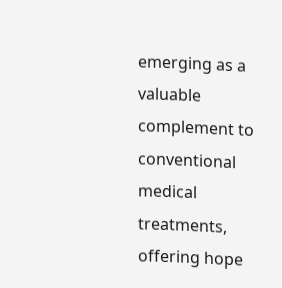emerging as a valuable complement to conventional medical treatments, offering hope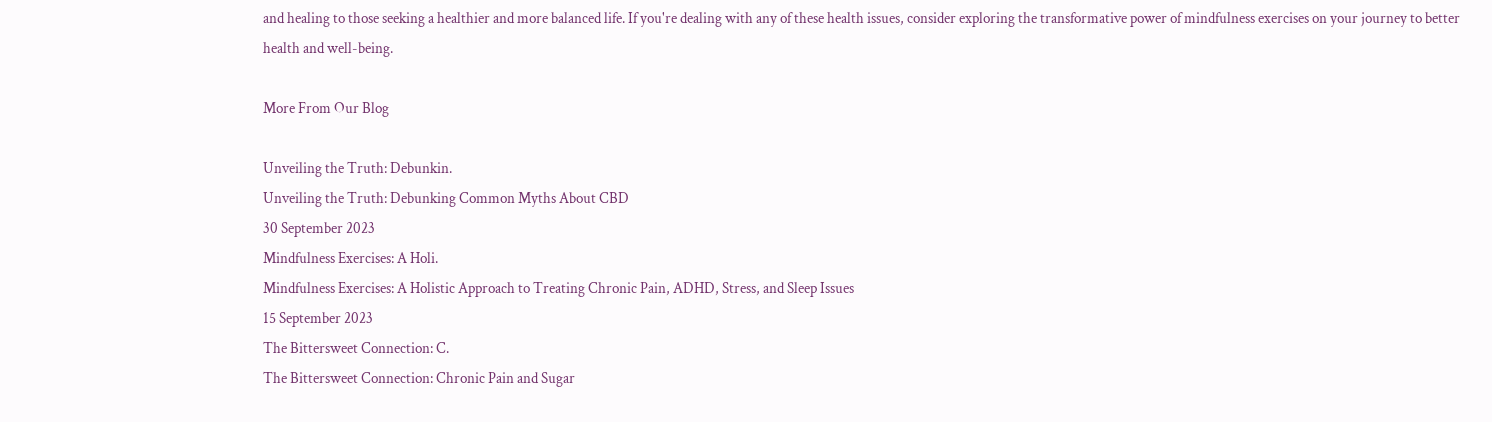and healing to those seeking a healthier and more balanced life. If you're dealing with any of these health issues, consider exploring the transformative power of mindfulness exercises on your journey to better health and well-being.

More From Our Blog

Unveiling the Truth: Debunkin.
Unveiling the Truth: Debunking Common Myths About CBD
30 September 2023
Mindfulness Exercises: A Holi.
Mindfulness Exercises: A Holistic Approach to Treating Chronic Pain, ADHD, Stress, and Sleep Issues
15 September 2023
The Bittersweet Connection: C.
The Bittersweet Connection: Chronic Pain and Sugar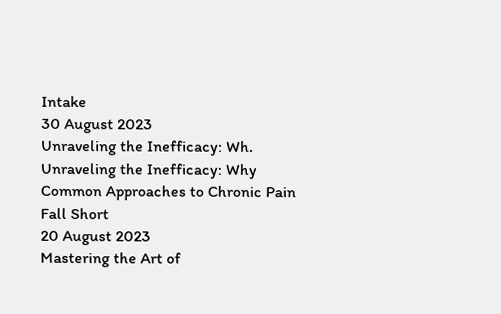Intake
30 August 2023
Unraveling the Inefficacy: Wh.
Unraveling the Inefficacy: Why Common Approaches to Chronic Pain Fall Short
20 August 2023
Mastering the Art of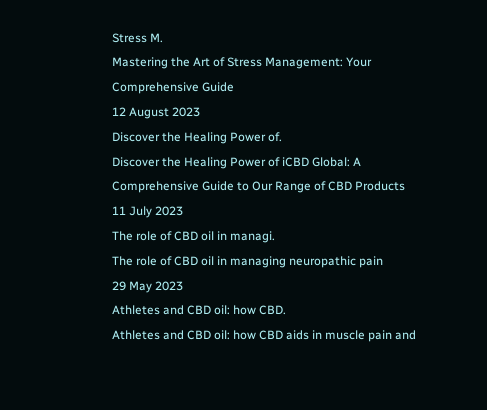Stress M.
Mastering the Art of Stress Management: Your Comprehensive Guide
12 August 2023
Discover the Healing Power of.
Discover the Healing Power of iCBD Global: A Comprehensive Guide to Our Range of CBD Products
11 July 2023
The role of CBD oil in managi.
The role of CBD oil in managing neuropathic pain
29 May 2023
Athletes and CBD oil: how CBD.
Athletes and CBD oil: how CBD aids in muscle pain and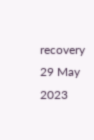recovery
29 May 2023